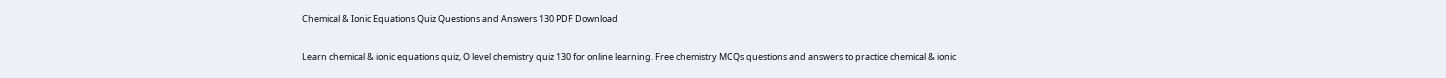Chemical & Ionic Equations Quiz Questions and Answers 130 PDF Download

Learn chemical & ionic equations quiz, O level chemistry quiz 130 for online learning. Free chemistry MCQs questions and answers to practice chemical & ionic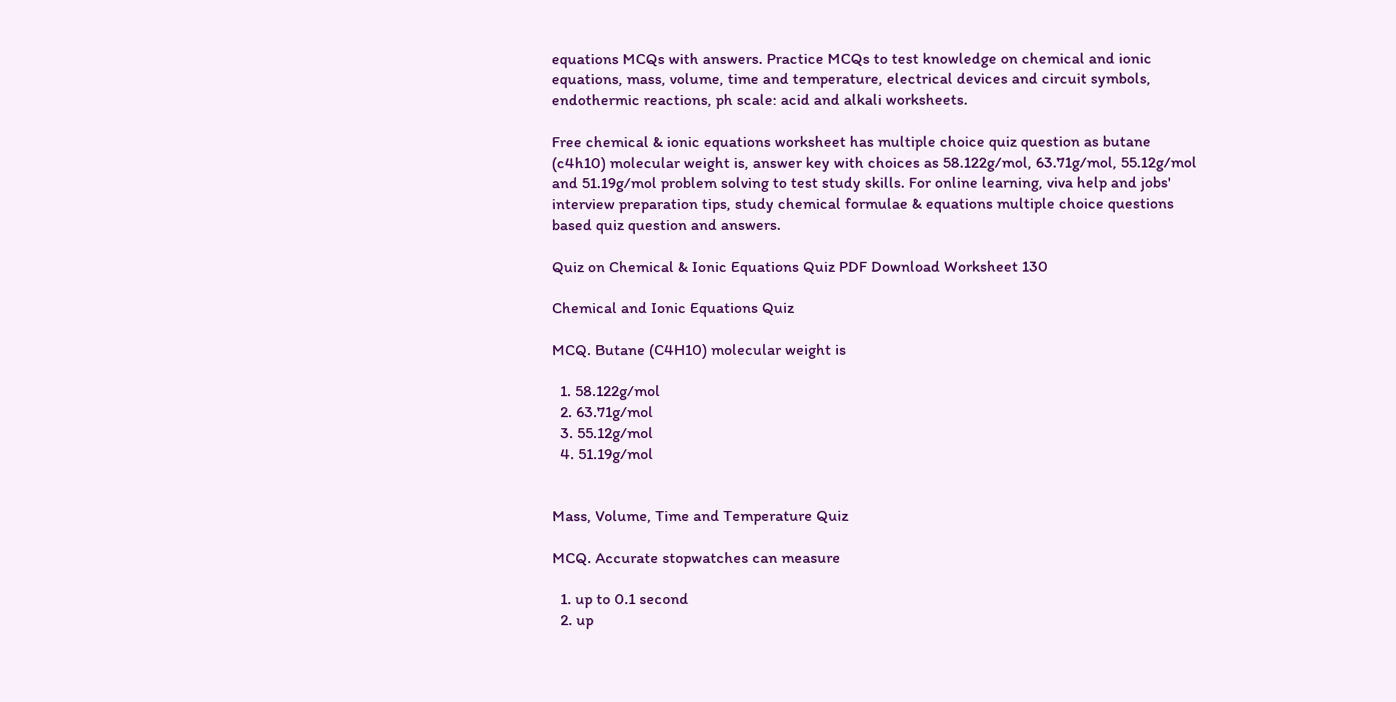equations MCQs with answers. Practice MCQs to test knowledge on chemical and ionic equations, mass, volume, time and temperature, electrical devices and circuit symbols, endothermic reactions, ph scale: acid and alkali worksheets.

Free chemical & ionic equations worksheet has multiple choice quiz question as butane (c4h10) molecular weight is, answer key with choices as 58.122g/mol, 63.71g/mol, 55.12g/mol and 51.19g/mol problem solving to test study skills. For online learning, viva help and jobs' interview preparation tips, study chemical formulae & equations multiple choice questions based quiz question and answers.

Quiz on Chemical & Ionic Equations Quiz PDF Download Worksheet 130

Chemical and Ionic Equations Quiz

MCQ. Butane (C4H10) molecular weight is

  1. 58.122g/mol
  2. 63.71g/mol
  3. 55.12g/mol
  4. 51.19g/mol


Mass, Volume, Time and Temperature Quiz

MCQ. Accurate stopwatches can measure

  1. up to 0.1 second
  2. up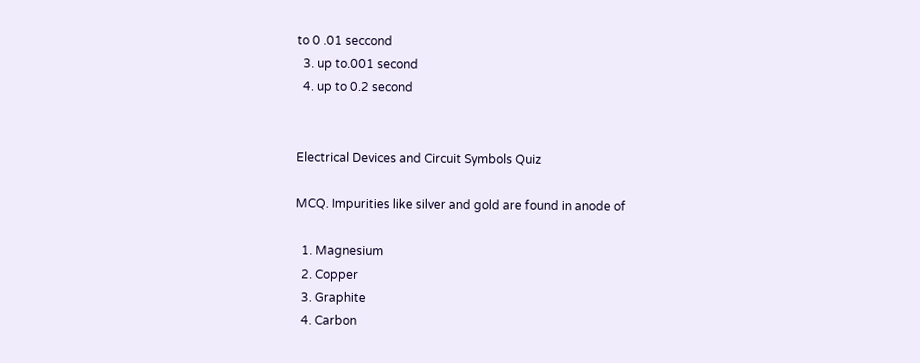to 0 .01 seccond
  3. up to.001 second
  4. up to 0.2 second


Electrical Devices and Circuit Symbols Quiz

MCQ. Impurities like silver and gold are found in anode of

  1. Magnesium
  2. Copper
  3. Graphite
  4. Carbon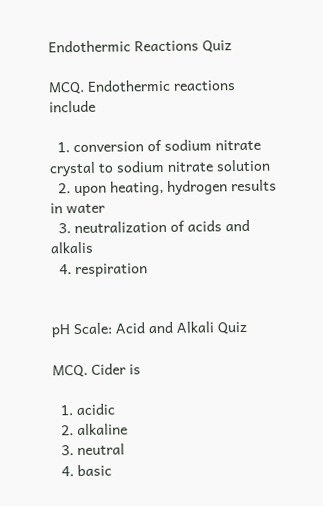Endothermic Reactions Quiz

MCQ. Endothermic reactions include

  1. conversion of sodium nitrate crystal to sodium nitrate solution
  2. upon heating, hydrogen results in water
  3. neutralization of acids and alkalis
  4. respiration


pH Scale: Acid and Alkali Quiz

MCQ. Cider is

  1. acidic
  2. alkaline
  3. neutral
  4. basic